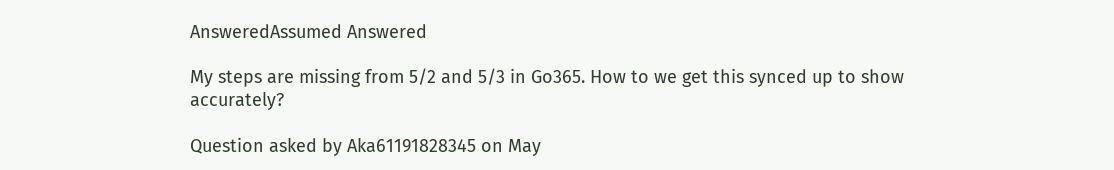AnsweredAssumed Answered

My steps are missing from 5/2 and 5/3 in Go365. How to we get this synced up to show accurately?

Question asked by Aka61191828345 on May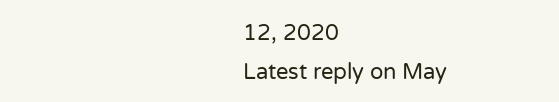12, 2020
Latest reply on May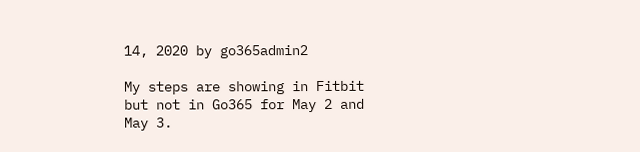14, 2020 by go365admin2

My steps are showing in Fitbit but not in Go365 for May 2 and May 3.